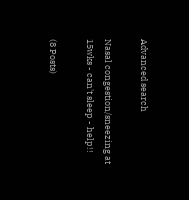Advanced search

Nasal congestion/sneezing at 15wks - can't sleep - help!!

(8 Posts)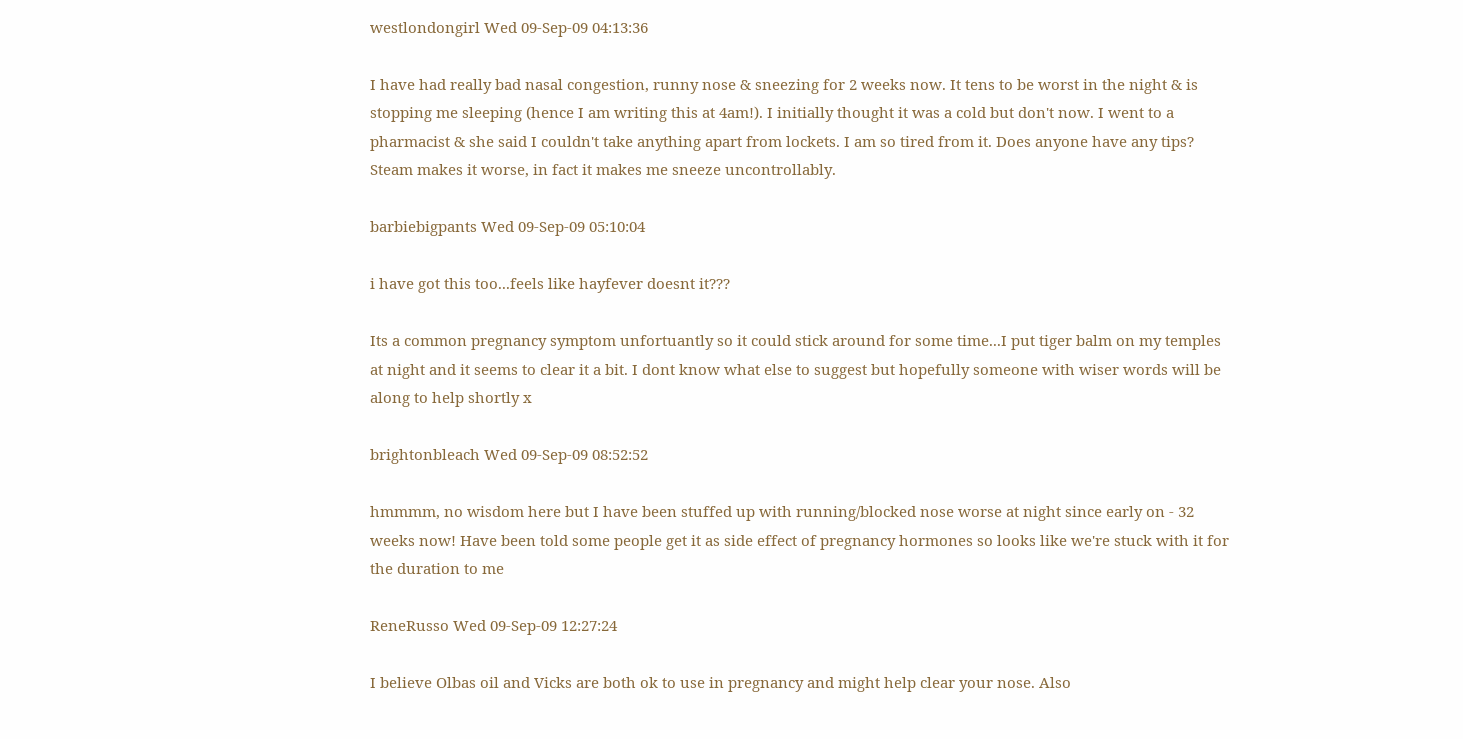westlondongirl Wed 09-Sep-09 04:13:36

I have had really bad nasal congestion, runny nose & sneezing for 2 weeks now. It tens to be worst in the night & is stopping me sleeping (hence I am writing this at 4am!). I initially thought it was a cold but don't now. I went to a pharmacist & she said I couldn't take anything apart from lockets. I am so tired from it. Does anyone have any tips? Steam makes it worse, in fact it makes me sneeze uncontrollably.

barbiebigpants Wed 09-Sep-09 05:10:04

i have got this too...feels like hayfever doesnt it???

Its a common pregnancy symptom unfortuantly so it could stick around for some time...I put tiger balm on my temples at night and it seems to clear it a bit. I dont know what else to suggest but hopefully someone with wiser words will be along to help shortly x

brightonbleach Wed 09-Sep-09 08:52:52

hmmmm, no wisdom here but I have been stuffed up with running/blocked nose worse at night since early on - 32 weeks now! Have been told some people get it as side effect of pregnancy hormones so looks like we're stuck with it for the duration to me

ReneRusso Wed 09-Sep-09 12:27:24

I believe Olbas oil and Vicks are both ok to use in pregnancy and might help clear your nose. Also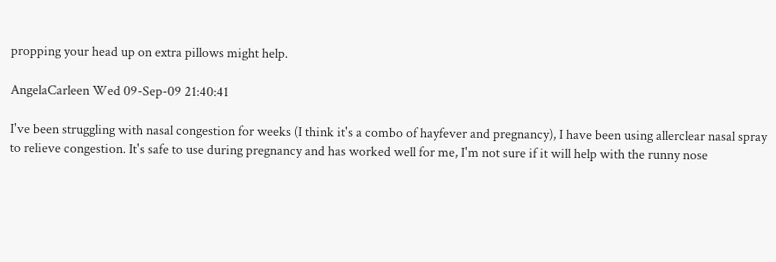propping your head up on extra pillows might help.

AngelaCarleen Wed 09-Sep-09 21:40:41

I've been struggling with nasal congestion for weeks (I think it's a combo of hayfever and pregnancy), I have been using allerclear nasal spray to relieve congestion. It's safe to use during pregnancy and has worked well for me, I'm not sure if it will help with the runny nose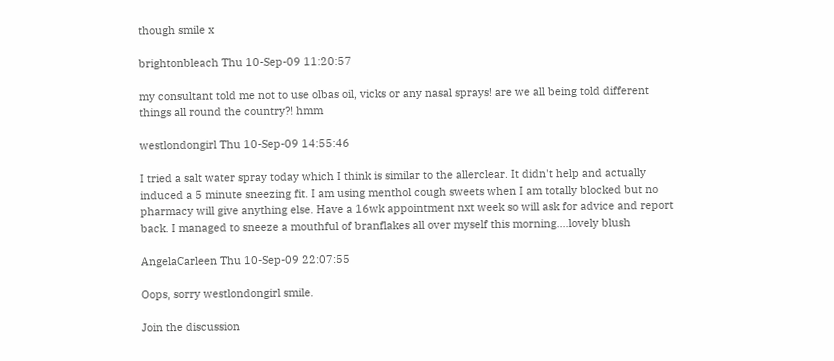though smile x

brightonbleach Thu 10-Sep-09 11:20:57

my consultant told me not to use olbas oil, vicks or any nasal sprays! are we all being told different things all round the country?! hmm

westlondongirl Thu 10-Sep-09 14:55:46

I tried a salt water spray today which I think is similar to the allerclear. It didn't help and actually induced a 5 minute sneezing fit. I am using menthol cough sweets when I am totally blocked but no pharmacy will give anything else. Have a 16wk appointment nxt week so will ask for advice and report back. I managed to sneeze a mouthful of branflakes all over myself this morning....lovely blush

AngelaCarleen Thu 10-Sep-09 22:07:55

Oops, sorry westlondongirl smile.

Join the discussion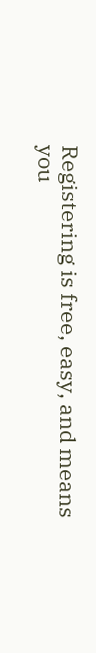Registering is free, easy, and means you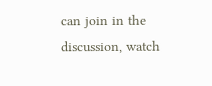can join in the discussion, watch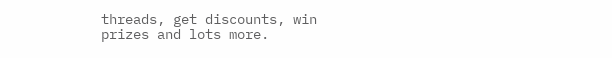threads, get discounts, win prizes and lots more.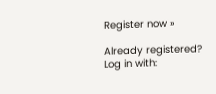Register now »

Already registered? Log in with: